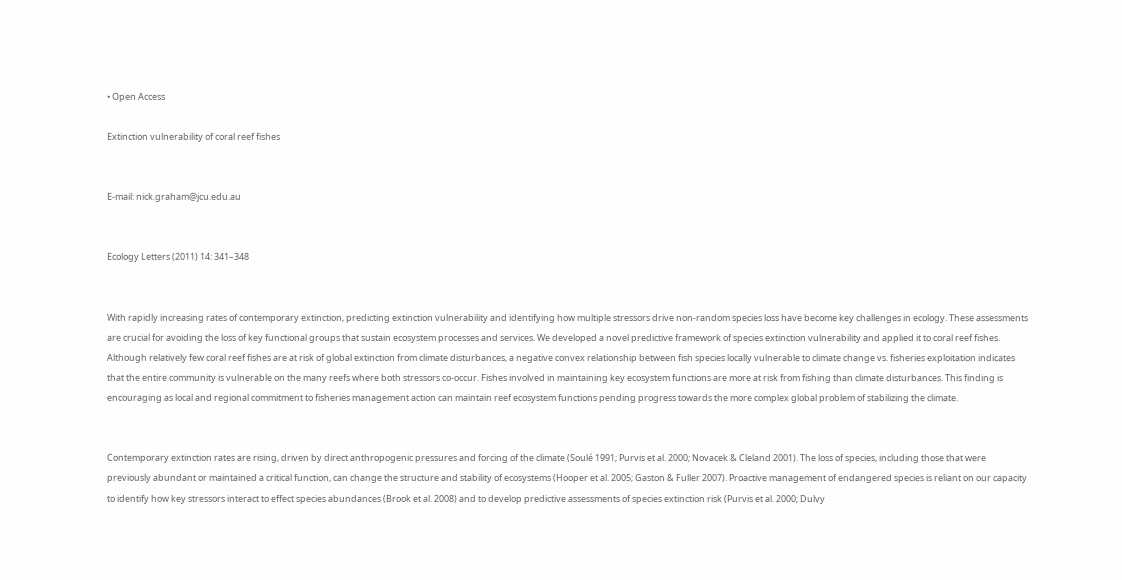• Open Access

Extinction vulnerability of coral reef fishes


E-mail: nick.graham@jcu.edu.au


Ecology Letters (2011) 14: 341–348


With rapidly increasing rates of contemporary extinction, predicting extinction vulnerability and identifying how multiple stressors drive non-random species loss have become key challenges in ecology. These assessments are crucial for avoiding the loss of key functional groups that sustain ecosystem processes and services. We developed a novel predictive framework of species extinction vulnerability and applied it to coral reef fishes. Although relatively few coral reef fishes are at risk of global extinction from climate disturbances, a negative convex relationship between fish species locally vulnerable to climate change vs. fisheries exploitation indicates that the entire community is vulnerable on the many reefs where both stressors co-occur. Fishes involved in maintaining key ecosystem functions are more at risk from fishing than climate disturbances. This finding is encouraging as local and regional commitment to fisheries management action can maintain reef ecosystem functions pending progress towards the more complex global problem of stabilizing the climate.


Contemporary extinction rates are rising, driven by direct anthropogenic pressures and forcing of the climate (Soulé 1991; Purvis et al. 2000; Novacek & Cleland 2001). The loss of species, including those that were previously abundant or maintained a critical function, can change the structure and stability of ecosystems (Hooper et al. 2005; Gaston & Fuller 2007). Proactive management of endangered species is reliant on our capacity to identify how key stressors interact to effect species abundances (Brook et al. 2008) and to develop predictive assessments of species extinction risk (Purvis et al. 2000; Dulvy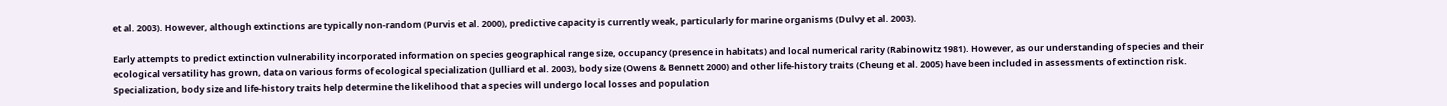et al. 2003). However, although extinctions are typically non-random (Purvis et al. 2000), predictive capacity is currently weak, particularly for marine organisms (Dulvy et al. 2003).

Early attempts to predict extinction vulnerability incorporated information on species geographical range size, occupancy (presence in habitats) and local numerical rarity (Rabinowitz 1981). However, as our understanding of species and their ecological versatility has grown, data on various forms of ecological specialization (Julliard et al. 2003), body size (Owens & Bennett 2000) and other life-history traits (Cheung et al. 2005) have been included in assessments of extinction risk. Specialization, body size and life-history traits help determine the likelihood that a species will undergo local losses and population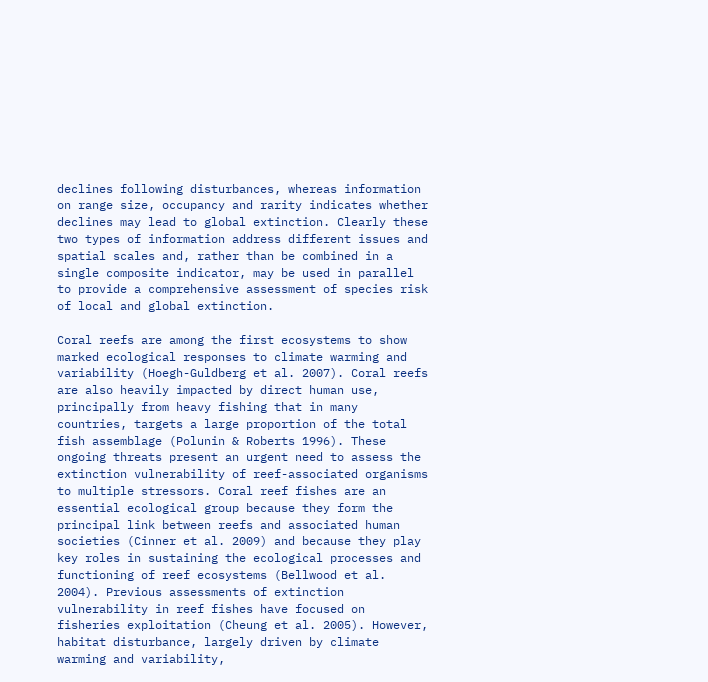declines following disturbances, whereas information on range size, occupancy and rarity indicates whether declines may lead to global extinction. Clearly these two types of information address different issues and spatial scales and, rather than be combined in a single composite indicator, may be used in parallel to provide a comprehensive assessment of species risk of local and global extinction.

Coral reefs are among the first ecosystems to show marked ecological responses to climate warming and variability (Hoegh-Guldberg et al. 2007). Coral reefs are also heavily impacted by direct human use, principally from heavy fishing that in many countries, targets a large proportion of the total fish assemblage (Polunin & Roberts 1996). These ongoing threats present an urgent need to assess the extinction vulnerability of reef-associated organisms to multiple stressors. Coral reef fishes are an essential ecological group because they form the principal link between reefs and associated human societies (Cinner et al. 2009) and because they play key roles in sustaining the ecological processes and functioning of reef ecosystems (Bellwood et al. 2004). Previous assessments of extinction vulnerability in reef fishes have focused on fisheries exploitation (Cheung et al. 2005). However, habitat disturbance, largely driven by climate warming and variability,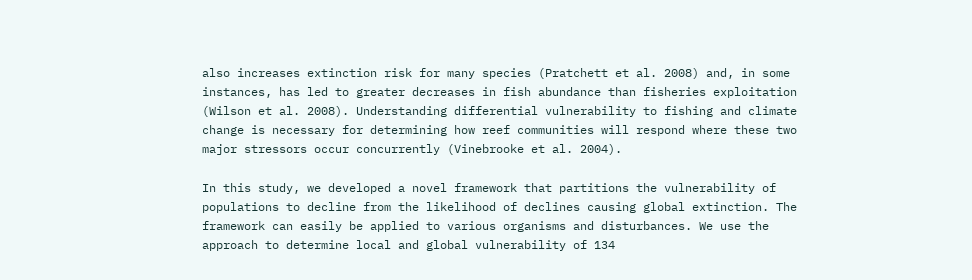also increases extinction risk for many species (Pratchett et al. 2008) and, in some instances, has led to greater decreases in fish abundance than fisheries exploitation (Wilson et al. 2008). Understanding differential vulnerability to fishing and climate change is necessary for determining how reef communities will respond where these two major stressors occur concurrently (Vinebrooke et al. 2004).

In this study, we developed a novel framework that partitions the vulnerability of populations to decline from the likelihood of declines causing global extinction. The framework can easily be applied to various organisms and disturbances. We use the approach to determine local and global vulnerability of 134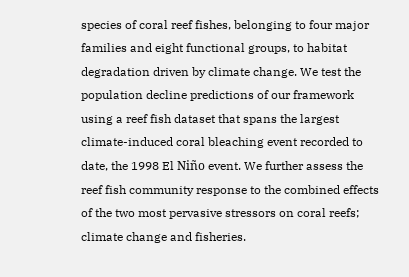species of coral reef fishes, belonging to four major families and eight functional groups, to habitat degradation driven by climate change. We test the population decline predictions of our framework using a reef fish dataset that spans the largest climate-induced coral bleaching event recorded to date, the 1998 El Niño event. We further assess the reef fish community response to the combined effects of the two most pervasive stressors on coral reefs; climate change and fisheries.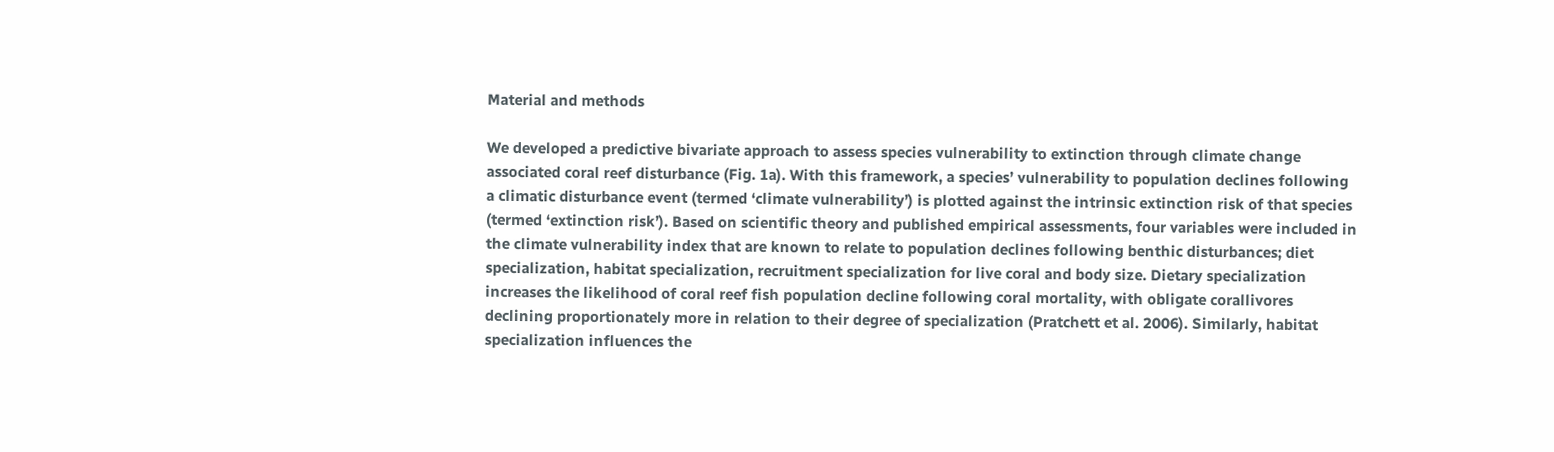Material and methods

We developed a predictive bivariate approach to assess species vulnerability to extinction through climate change associated coral reef disturbance (Fig. 1a). With this framework, a species’ vulnerability to population declines following a climatic disturbance event (termed ‘climate vulnerability’) is plotted against the intrinsic extinction risk of that species (termed ‘extinction risk’). Based on scientific theory and published empirical assessments, four variables were included in the climate vulnerability index that are known to relate to population declines following benthic disturbances; diet specialization, habitat specialization, recruitment specialization for live coral and body size. Dietary specialization increases the likelihood of coral reef fish population decline following coral mortality, with obligate corallivores declining proportionately more in relation to their degree of specialization (Pratchett et al. 2006). Similarly, habitat specialization influences the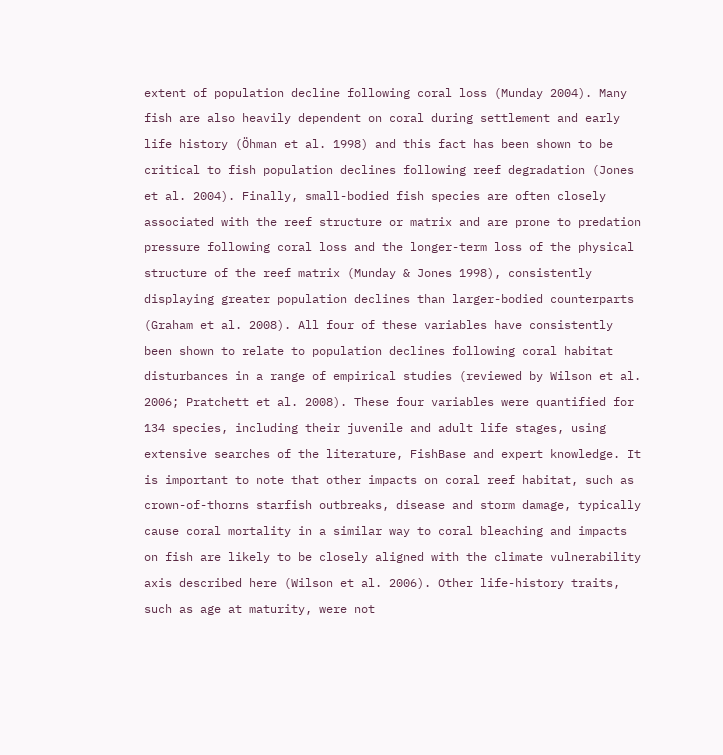extent of population decline following coral loss (Munday 2004). Many fish are also heavily dependent on coral during settlement and early life history (Öhman et al. 1998) and this fact has been shown to be critical to fish population declines following reef degradation (Jones et al. 2004). Finally, small-bodied fish species are often closely associated with the reef structure or matrix and are prone to predation pressure following coral loss and the longer-term loss of the physical structure of the reef matrix (Munday & Jones 1998), consistently displaying greater population declines than larger-bodied counterparts (Graham et al. 2008). All four of these variables have consistently been shown to relate to population declines following coral habitat disturbances in a range of empirical studies (reviewed by Wilson et al. 2006; Pratchett et al. 2008). These four variables were quantified for 134 species, including their juvenile and adult life stages, using extensive searches of the literature, FishBase and expert knowledge. It is important to note that other impacts on coral reef habitat, such as crown-of-thorns starfish outbreaks, disease and storm damage, typically cause coral mortality in a similar way to coral bleaching and impacts on fish are likely to be closely aligned with the climate vulnerability axis described here (Wilson et al. 2006). Other life-history traits, such as age at maturity, were not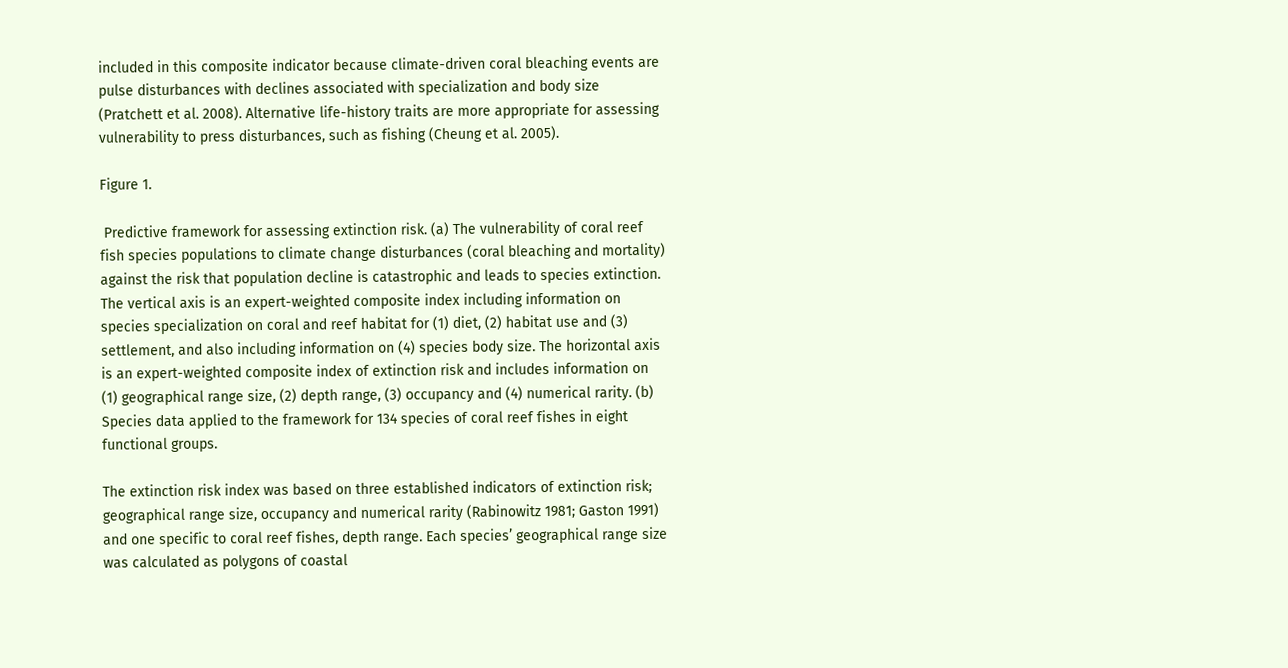included in this composite indicator because climate-driven coral bleaching events are pulse disturbances with declines associated with specialization and body size (Pratchett et al. 2008). Alternative life-history traits are more appropriate for assessing vulnerability to press disturbances, such as fishing (Cheung et al. 2005).

Figure 1.

 Predictive framework for assessing extinction risk. (a) The vulnerability of coral reef fish species populations to climate change disturbances (coral bleaching and mortality) against the risk that population decline is catastrophic and leads to species extinction. The vertical axis is an expert-weighted composite index including information on species specialization on coral and reef habitat for (1) diet, (2) habitat use and (3) settlement, and also including information on (4) species body size. The horizontal axis is an expert-weighted composite index of extinction risk and includes information on (1) geographical range size, (2) depth range, (3) occupancy and (4) numerical rarity. (b) Species data applied to the framework for 134 species of coral reef fishes in eight functional groups.

The extinction risk index was based on three established indicators of extinction risk; geographical range size, occupancy and numerical rarity (Rabinowitz 1981; Gaston 1991) and one specific to coral reef fishes, depth range. Each species’ geographical range size was calculated as polygons of coastal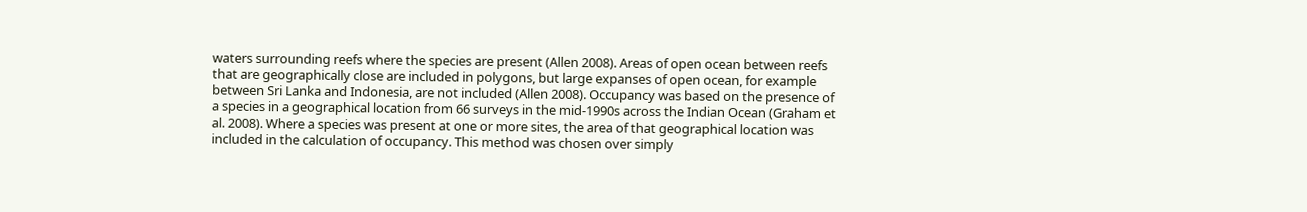waters surrounding reefs where the species are present (Allen 2008). Areas of open ocean between reefs that are geographically close are included in polygons, but large expanses of open ocean, for example between Sri Lanka and Indonesia, are not included (Allen 2008). Occupancy was based on the presence of a species in a geographical location from 66 surveys in the mid-1990s across the Indian Ocean (Graham et al. 2008). Where a species was present at one or more sites, the area of that geographical location was included in the calculation of occupancy. This method was chosen over simply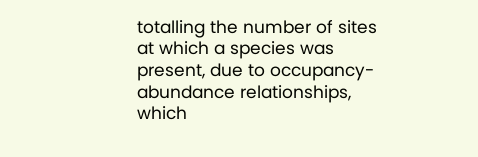totalling the number of sites at which a species was present, due to occupancy-abundance relationships, which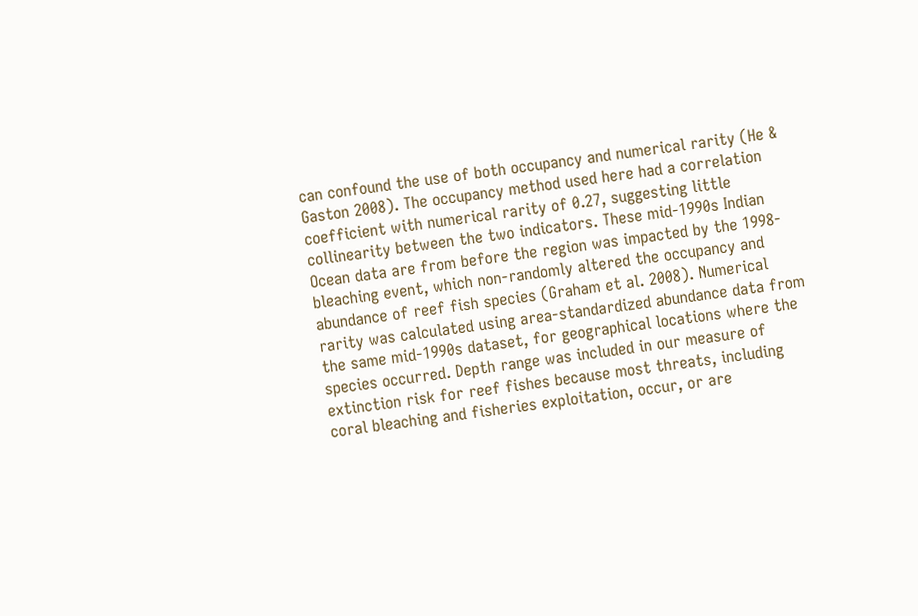can confound the use of both occupancy and numerical rarity (He & Gaston 2008). The occupancy method used here had a correlation coefficient with numerical rarity of 0.27, suggesting little collinearity between the two indicators. These mid-1990s Indian Ocean data are from before the region was impacted by the 1998-bleaching event, which non-randomly altered the occupancy and abundance of reef fish species (Graham et al. 2008). Numerical rarity was calculated using area-standardized abundance data from the same mid-1990s dataset, for geographical locations where the species occurred. Depth range was included in our measure of extinction risk for reef fishes because most threats, including coral bleaching and fisheries exploitation, occur, or are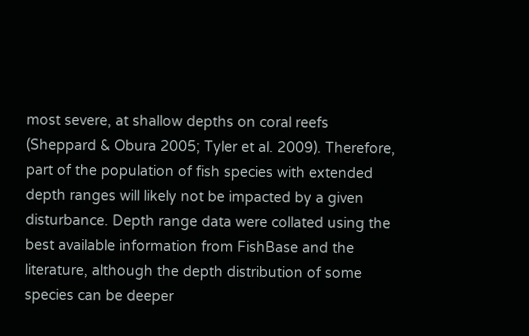most severe, at shallow depths on coral reefs (Sheppard & Obura 2005; Tyler et al. 2009). Therefore, part of the population of fish species with extended depth ranges will likely not be impacted by a given disturbance. Depth range data were collated using the best available information from FishBase and the literature, although the depth distribution of some species can be deeper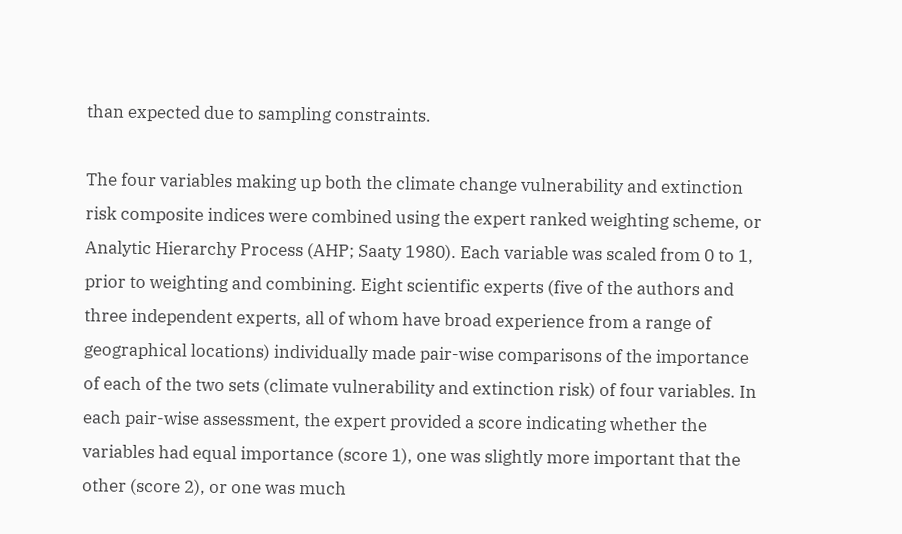than expected due to sampling constraints.

The four variables making up both the climate change vulnerability and extinction risk composite indices were combined using the expert ranked weighting scheme, or Analytic Hierarchy Process (AHP; Saaty 1980). Each variable was scaled from 0 to 1, prior to weighting and combining. Eight scientific experts (five of the authors and three independent experts, all of whom have broad experience from a range of geographical locations) individually made pair-wise comparisons of the importance of each of the two sets (climate vulnerability and extinction risk) of four variables. In each pair-wise assessment, the expert provided a score indicating whether the variables had equal importance (score 1), one was slightly more important that the other (score 2), or one was much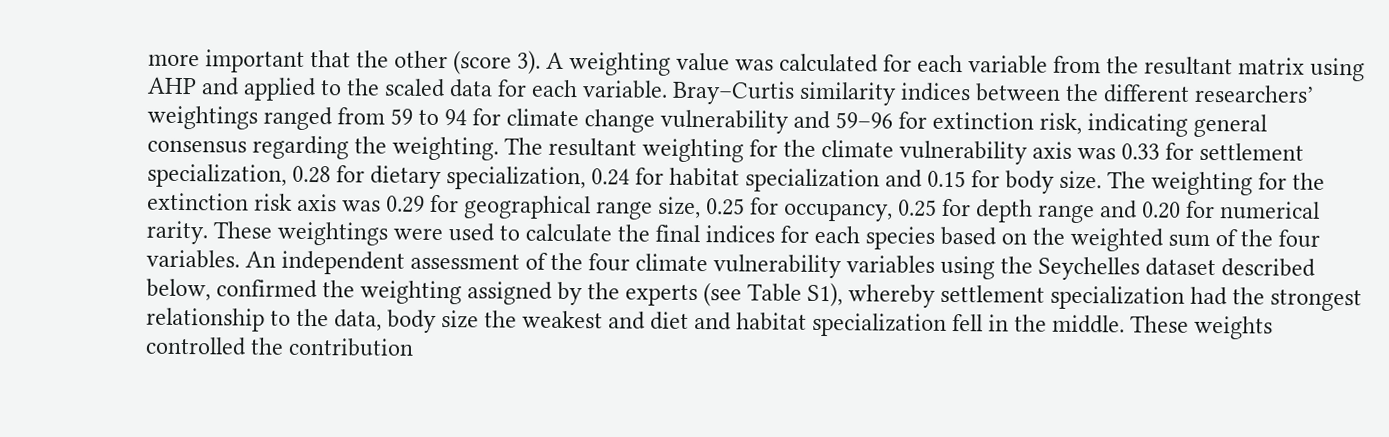more important that the other (score 3). A weighting value was calculated for each variable from the resultant matrix using AHP and applied to the scaled data for each variable. Bray–Curtis similarity indices between the different researchers’ weightings ranged from 59 to 94 for climate change vulnerability and 59–96 for extinction risk, indicating general consensus regarding the weighting. The resultant weighting for the climate vulnerability axis was 0.33 for settlement specialization, 0.28 for dietary specialization, 0.24 for habitat specialization and 0.15 for body size. The weighting for the extinction risk axis was 0.29 for geographical range size, 0.25 for occupancy, 0.25 for depth range and 0.20 for numerical rarity. These weightings were used to calculate the final indices for each species based on the weighted sum of the four variables. An independent assessment of the four climate vulnerability variables using the Seychelles dataset described below, confirmed the weighting assigned by the experts (see Table S1), whereby settlement specialization had the strongest relationship to the data, body size the weakest and diet and habitat specialization fell in the middle. These weights controlled the contribution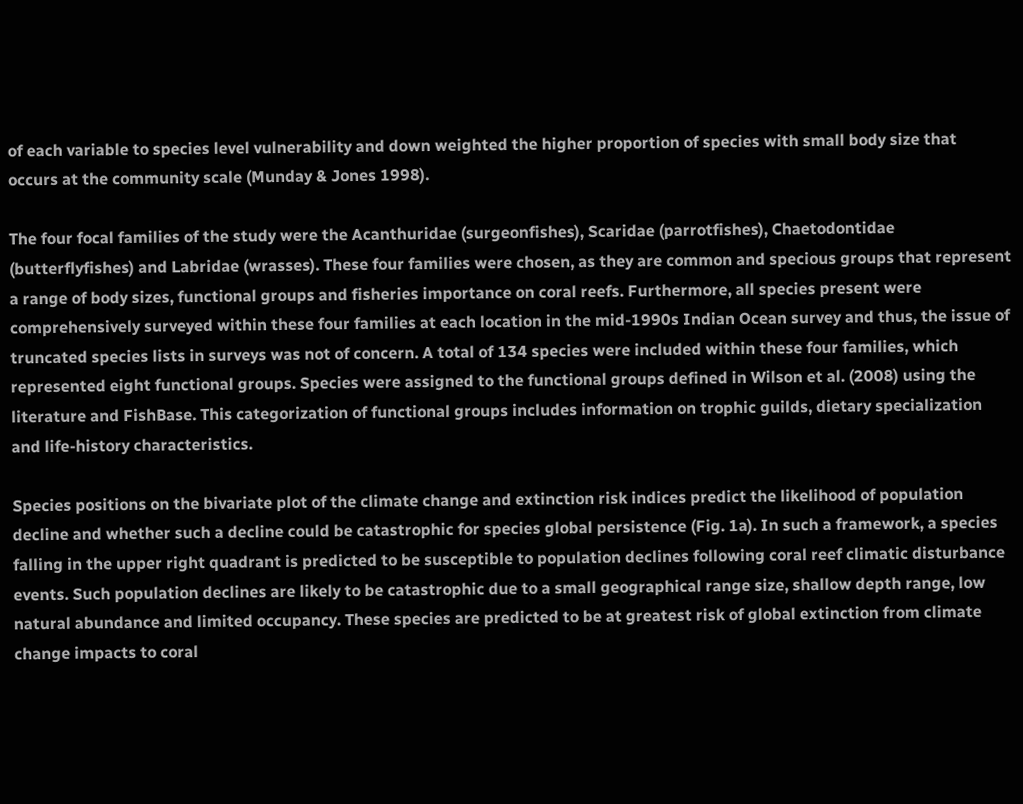of each variable to species level vulnerability and down weighted the higher proportion of species with small body size that occurs at the community scale (Munday & Jones 1998).

The four focal families of the study were the Acanthuridae (surgeonfishes), Scaridae (parrotfishes), Chaetodontidae (butterflyfishes) and Labridae (wrasses). These four families were chosen, as they are common and specious groups that represent a range of body sizes, functional groups and fisheries importance on coral reefs. Furthermore, all species present were comprehensively surveyed within these four families at each location in the mid-1990s Indian Ocean survey and thus, the issue of truncated species lists in surveys was not of concern. A total of 134 species were included within these four families, which represented eight functional groups. Species were assigned to the functional groups defined in Wilson et al. (2008) using the literature and FishBase. This categorization of functional groups includes information on trophic guilds, dietary specialization and life-history characteristics.

Species positions on the bivariate plot of the climate change and extinction risk indices predict the likelihood of population decline and whether such a decline could be catastrophic for species global persistence (Fig. 1a). In such a framework, a species falling in the upper right quadrant is predicted to be susceptible to population declines following coral reef climatic disturbance events. Such population declines are likely to be catastrophic due to a small geographical range size, shallow depth range, low natural abundance and limited occupancy. These species are predicted to be at greatest risk of global extinction from climate change impacts to coral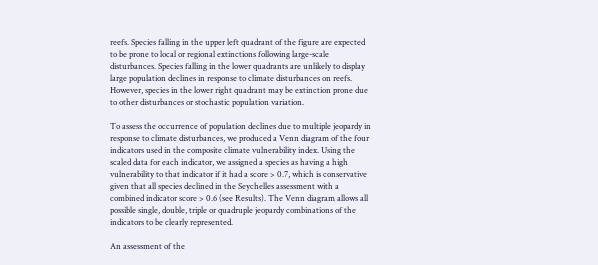reefs. Species falling in the upper left quadrant of the figure are expected to be prone to local or regional extinctions following large-scale disturbances. Species falling in the lower quadrants are unlikely to display large population declines in response to climate disturbances on reefs. However, species in the lower right quadrant may be extinction prone due to other disturbances or stochastic population variation.

To assess the occurrence of population declines due to multiple jeopardy in response to climate disturbances, we produced a Venn diagram of the four indicators used in the composite climate vulnerability index. Using the scaled data for each indicator, we assigned a species as having a high vulnerability to that indicator if it had a score > 0.7, which is conservative given that all species declined in the Seychelles assessment with a combined indicator score > 0.6 (see Results). The Venn diagram allows all possible single, double, triple or quadruple jeopardy combinations of the indicators to be clearly represented.

An assessment of the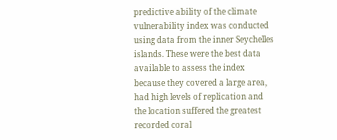predictive ability of the climate vulnerability index was conducted using data from the inner Seychelles islands. These were the best data available to assess the index because they covered a large area, had high levels of replication and the location suffered the greatest recorded coral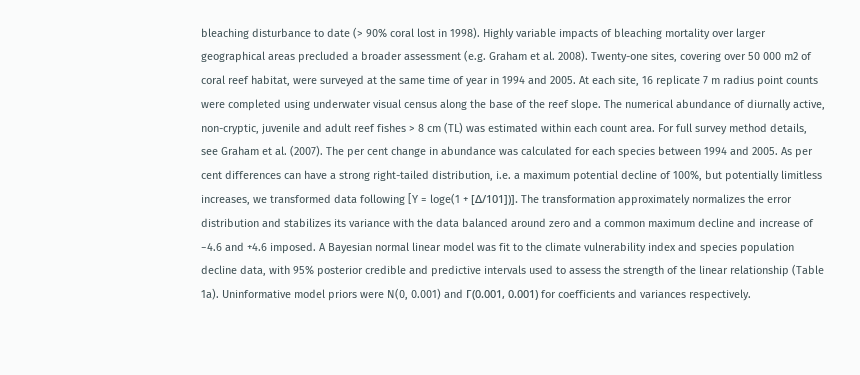bleaching disturbance to date (> 90% coral lost in 1998). Highly variable impacts of bleaching mortality over larger geographical areas precluded a broader assessment (e.g. Graham et al. 2008). Twenty-one sites, covering over 50 000 m2 of coral reef habitat, were surveyed at the same time of year in 1994 and 2005. At each site, 16 replicate 7 m radius point counts were completed using underwater visual census along the base of the reef slope. The numerical abundance of diurnally active, non-cryptic, juvenile and adult reef fishes > 8 cm (TL) was estimated within each count area. For full survey method details, see Graham et al. (2007). The per cent change in abundance was calculated for each species between 1994 and 2005. As per cent differences can have a strong right-tailed distribution, i.e. a maximum potential decline of 100%, but potentially limitless increases, we transformed data following [Y = loge(1 + [Δ/101])]. The transformation approximately normalizes the error distribution and stabilizes its variance with the data balanced around zero and a common maximum decline and increase of −4.6 and +4.6 imposed. A Bayesian normal linear model was fit to the climate vulnerability index and species population decline data, with 95% posterior credible and predictive intervals used to assess the strength of the linear relationship (Table 1a). Uninformative model priors were N(0, 0.001) and Γ(0.001, 0.001) for coefficients and variances respectively.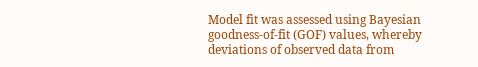Model fit was assessed using Bayesian goodness-of-fit (GOF) values, whereby deviations of observed data from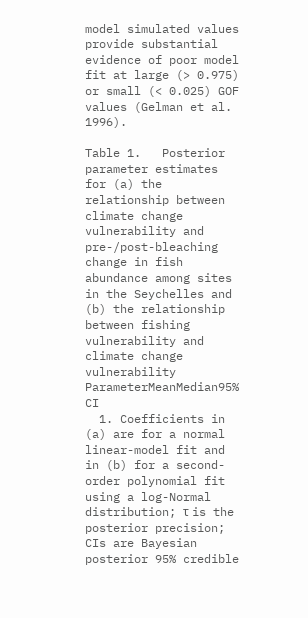model simulated values provide substantial evidence of poor model fit at large (> 0.975) or small (< 0.025) GOF values (Gelman et al. 1996).

Table 1.   Posterior parameter estimates for (a) the relationship between climate change vulnerability and pre-/post-bleaching change in fish abundance among sites in the Seychelles and (b) the relationship between fishing vulnerability and climate change vulnerability
ParameterMeanMedian95% CI
  1. Coefficients in (a) are for a normal linear-model fit and in (b) for a second-order polynomial fit using a log-Normal distribution; τ is the posterior precision; CIs are Bayesian posterior 95% credible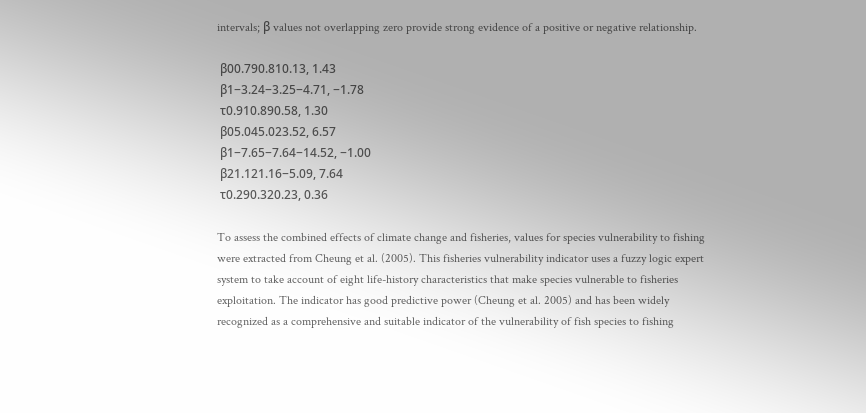intervals; β values not overlapping zero provide strong evidence of a positive or negative relationship.

 β00.790.810.13, 1.43
 β1−3.24−3.25−4.71, −1.78
 τ0.910.890.58, 1.30
 β05.045.023.52, 6.57
 β1−7.65−7.64−14.52, −1.00
 β21.121.16−5.09, 7.64
 τ0.290.320.23, 0.36

To assess the combined effects of climate change and fisheries, values for species vulnerability to fishing were extracted from Cheung et al. (2005). This fisheries vulnerability indicator uses a fuzzy logic expert system to take account of eight life-history characteristics that make species vulnerable to fisheries exploitation. The indicator has good predictive power (Cheung et al. 2005) and has been widely recognized as a comprehensive and suitable indicator of the vulnerability of fish species to fishing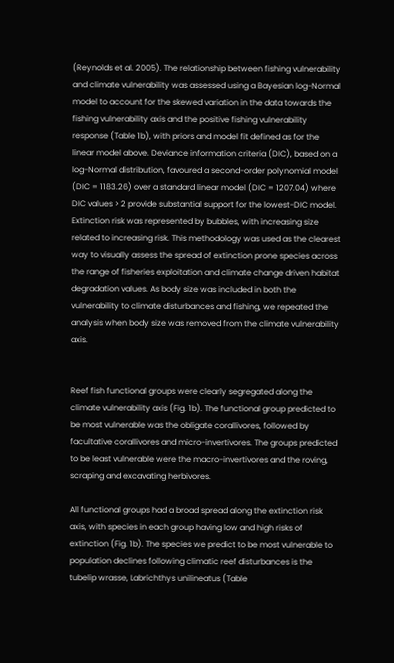(Reynolds et al. 2005). The relationship between fishing vulnerability and climate vulnerability was assessed using a Bayesian log-Normal model to account for the skewed variation in the data towards the fishing vulnerability axis and the positive fishing vulnerability response (Table 1b), with priors and model fit defined as for the linear model above. Deviance information criteria (DIC), based on a log-Normal distribution, favoured a second-order polynomial model (DIC = 1183.26) over a standard linear model (DIC = 1207.04) where DIC values > 2 provide substantial support for the lowest-DIC model. Extinction risk was represented by bubbles, with increasing size related to increasing risk. This methodology was used as the clearest way to visually assess the spread of extinction prone species across the range of fisheries exploitation and climate change driven habitat degradation values. As body size was included in both the vulnerability to climate disturbances and fishing, we repeated the analysis when body size was removed from the climate vulnerability axis.


Reef fish functional groups were clearly segregated along the climate vulnerability axis (Fig. 1b). The functional group predicted to be most vulnerable was the obligate corallivores, followed by facultative corallivores and micro-invertivores. The groups predicted to be least vulnerable were the macro-invertivores and the roving, scraping and excavating herbivores.

All functional groups had a broad spread along the extinction risk axis, with species in each group having low and high risks of extinction (Fig. 1b). The species we predict to be most vulnerable to population declines following climatic reef disturbances is the tubelip wrasse, Labrichthys unilineatus (Table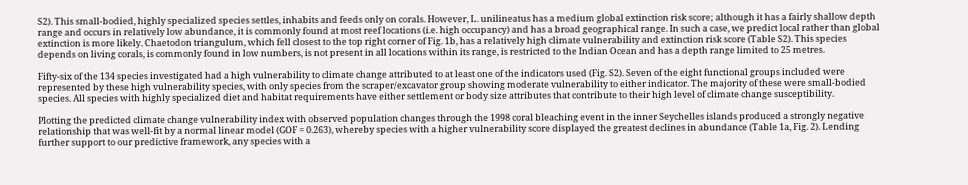S2). This small-bodied, highly specialized species settles, inhabits and feeds only on corals. However, L. unilineatus has a medium global extinction risk score; although it has a fairly shallow depth range and occurs in relatively low abundance, it is commonly found at most reef locations (i.e. high occupancy) and has a broad geographical range. In such a case, we predict local rather than global extinction is more likely. Chaetodon triangulum, which fell closest to the top right corner of Fig. 1b, has a relatively high climate vulnerability and extinction risk score (Table S2). This species depends on living corals, is commonly found in low numbers, is not present in all locations within its range, is restricted to the Indian Ocean and has a depth range limited to 25 metres.

Fifty-six of the 134 species investigated had a high vulnerability to climate change attributed to at least one of the indicators used (Fig. S2). Seven of the eight functional groups included were represented by these high vulnerability species, with only species from the scraper/excavator group showing moderate vulnerability to either indicator. The majority of these were small-bodied species. All species with highly specialized diet and habitat requirements have either settlement or body size attributes that contribute to their high level of climate change susceptibility.

Plotting the predicted climate change vulnerability index with observed population changes through the 1998 coral bleaching event in the inner Seychelles islands produced a strongly negative relationship that was well-fit by a normal linear model (GOF = 0.263), whereby species with a higher vulnerability score displayed the greatest declines in abundance (Table 1a, Fig. 2). Lending further support to our predictive framework, any species with a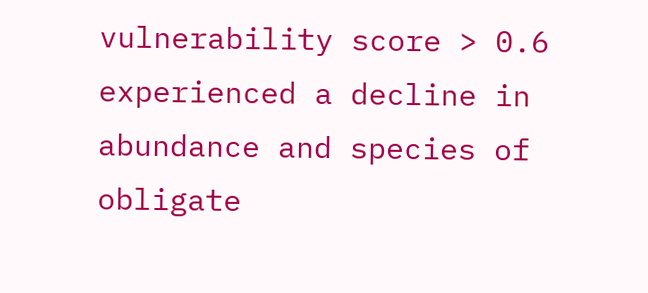vulnerability score > 0.6 experienced a decline in abundance and species of obligate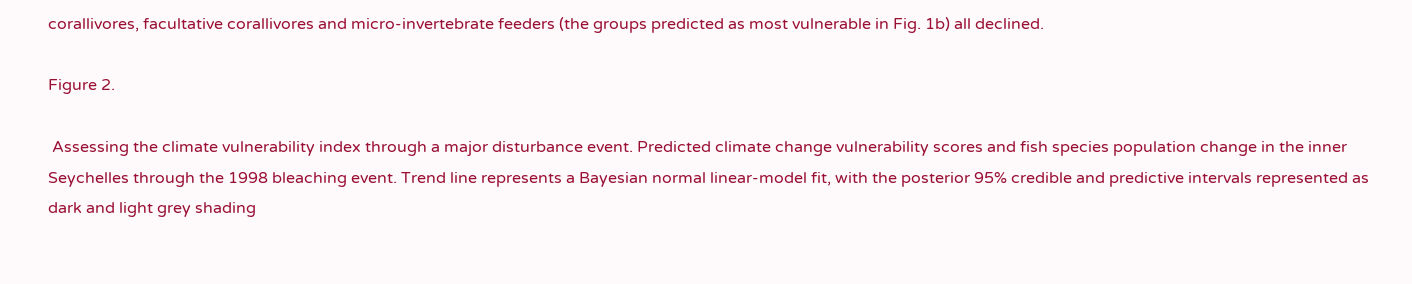corallivores, facultative corallivores and micro-invertebrate feeders (the groups predicted as most vulnerable in Fig. 1b) all declined.

Figure 2.

 Assessing the climate vulnerability index through a major disturbance event. Predicted climate change vulnerability scores and fish species population change in the inner Seychelles through the 1998 bleaching event. Trend line represents a Bayesian normal linear-model fit, with the posterior 95% credible and predictive intervals represented as dark and light grey shading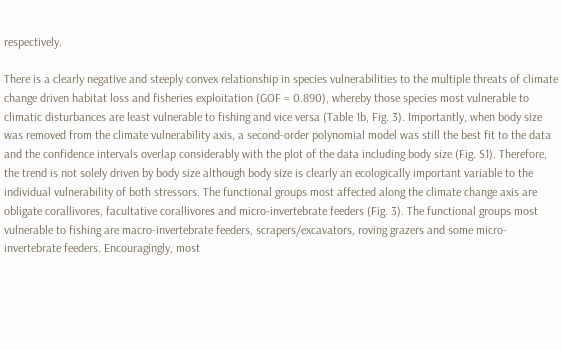respectively.

There is a clearly negative and steeply convex relationship in species vulnerabilities to the multiple threats of climate change driven habitat loss and fisheries exploitation (GOF = 0.890), whereby those species most vulnerable to climatic disturbances are least vulnerable to fishing and vice versa (Table 1b, Fig. 3). Importantly, when body size was removed from the climate vulnerability axis, a second-order polynomial model was still the best fit to the data and the confidence intervals overlap considerably with the plot of the data including body size (Fig. S1). Therefore, the trend is not solely driven by body size although body size is clearly an ecologically important variable to the individual vulnerability of both stressors. The functional groups most affected along the climate change axis are obligate corallivores, facultative corallivores and micro-invertebrate feeders (Fig. 3). The functional groups most vulnerable to fishing are macro-invertebrate feeders, scrapers/excavators, roving grazers and some micro-invertebrate feeders. Encouragingly, most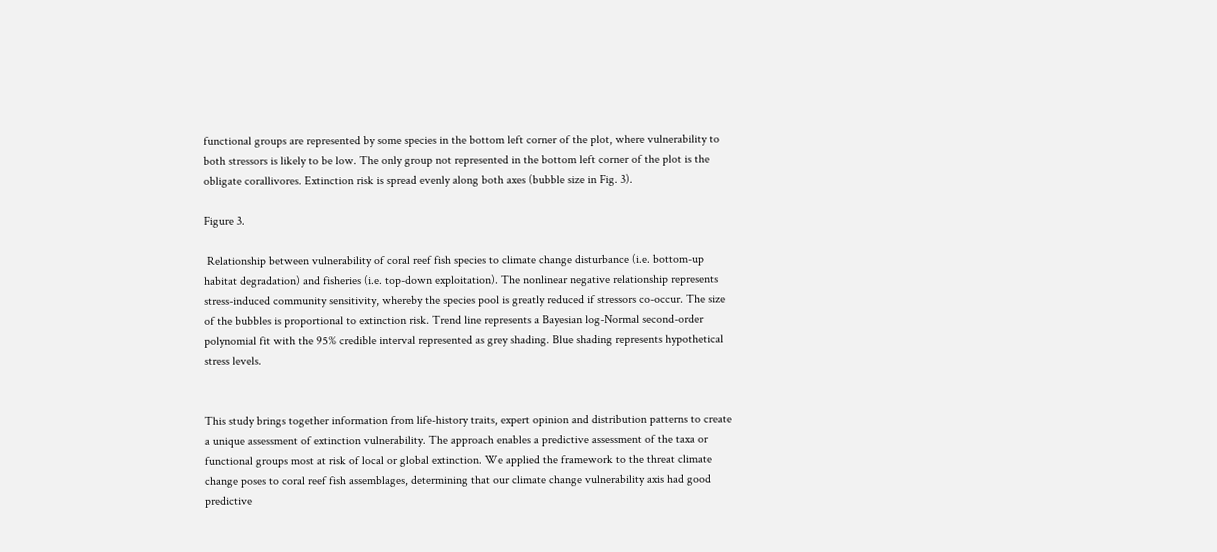functional groups are represented by some species in the bottom left corner of the plot, where vulnerability to both stressors is likely to be low. The only group not represented in the bottom left corner of the plot is the obligate corallivores. Extinction risk is spread evenly along both axes (bubble size in Fig. 3).

Figure 3.

 Relationship between vulnerability of coral reef fish species to climate change disturbance (i.e. bottom-up habitat degradation) and fisheries (i.e. top-down exploitation). The nonlinear negative relationship represents stress-induced community sensitivity, whereby the species pool is greatly reduced if stressors co-occur. The size of the bubbles is proportional to extinction risk. Trend line represents a Bayesian log-Normal second-order polynomial fit with the 95% credible interval represented as grey shading. Blue shading represents hypothetical stress levels.


This study brings together information from life-history traits, expert opinion and distribution patterns to create a unique assessment of extinction vulnerability. The approach enables a predictive assessment of the taxa or functional groups most at risk of local or global extinction. We applied the framework to the threat climate change poses to coral reef fish assemblages, determining that our climate change vulnerability axis had good predictive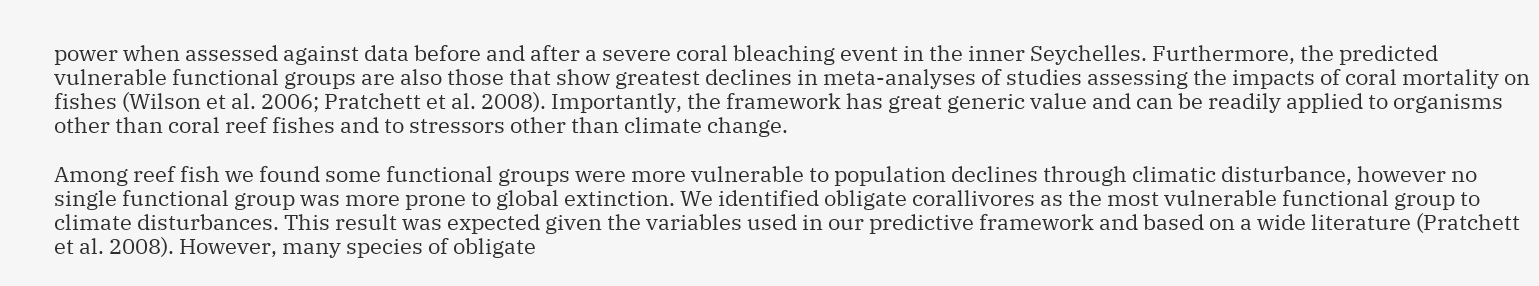power when assessed against data before and after a severe coral bleaching event in the inner Seychelles. Furthermore, the predicted vulnerable functional groups are also those that show greatest declines in meta-analyses of studies assessing the impacts of coral mortality on fishes (Wilson et al. 2006; Pratchett et al. 2008). Importantly, the framework has great generic value and can be readily applied to organisms other than coral reef fishes and to stressors other than climate change.

Among reef fish we found some functional groups were more vulnerable to population declines through climatic disturbance, however no single functional group was more prone to global extinction. We identified obligate corallivores as the most vulnerable functional group to climate disturbances. This result was expected given the variables used in our predictive framework and based on a wide literature (Pratchett et al. 2008). However, many species of obligate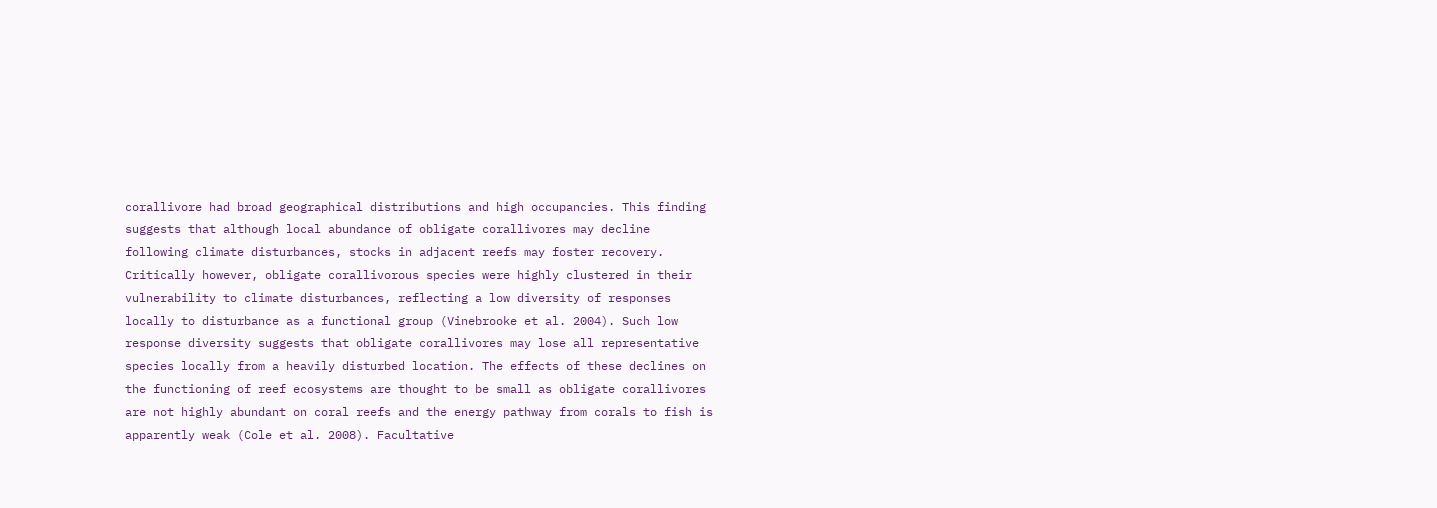corallivore had broad geographical distributions and high occupancies. This finding suggests that although local abundance of obligate corallivores may decline following climate disturbances, stocks in adjacent reefs may foster recovery. Critically however, obligate corallivorous species were highly clustered in their vulnerability to climate disturbances, reflecting a low diversity of responses locally to disturbance as a functional group (Vinebrooke et al. 2004). Such low response diversity suggests that obligate corallivores may lose all representative species locally from a heavily disturbed location. The effects of these declines on the functioning of reef ecosystems are thought to be small as obligate corallivores are not highly abundant on coral reefs and the energy pathway from corals to fish is apparently weak (Cole et al. 2008). Facultative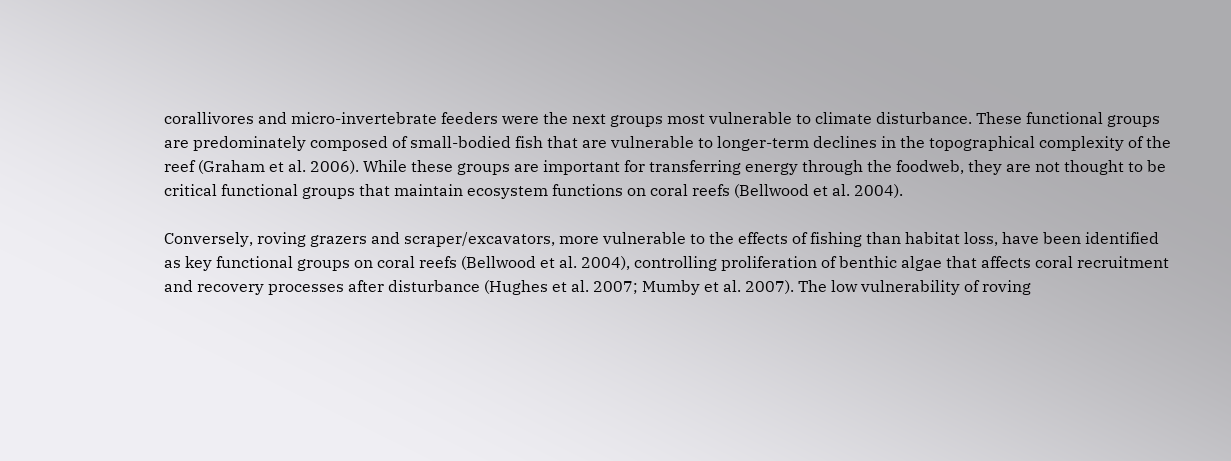corallivores and micro-invertebrate feeders were the next groups most vulnerable to climate disturbance. These functional groups are predominately composed of small-bodied fish that are vulnerable to longer-term declines in the topographical complexity of the reef (Graham et al. 2006). While these groups are important for transferring energy through the foodweb, they are not thought to be critical functional groups that maintain ecosystem functions on coral reefs (Bellwood et al. 2004).

Conversely, roving grazers and scraper/excavators, more vulnerable to the effects of fishing than habitat loss, have been identified as key functional groups on coral reefs (Bellwood et al. 2004), controlling proliferation of benthic algae that affects coral recruitment and recovery processes after disturbance (Hughes et al. 2007; Mumby et al. 2007). The low vulnerability of roving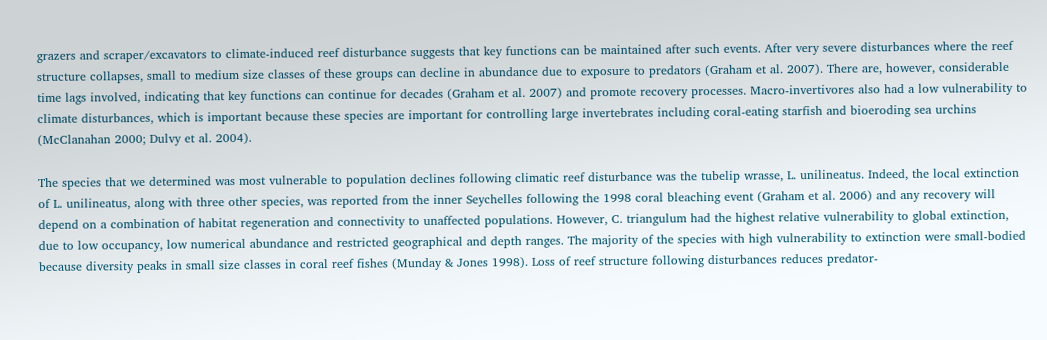grazers and scraper/excavators to climate-induced reef disturbance suggests that key functions can be maintained after such events. After very severe disturbances where the reef structure collapses, small to medium size classes of these groups can decline in abundance due to exposure to predators (Graham et al. 2007). There are, however, considerable time lags involved, indicating that key functions can continue for decades (Graham et al. 2007) and promote recovery processes. Macro-invertivores also had a low vulnerability to climate disturbances, which is important because these species are important for controlling large invertebrates including coral-eating starfish and bioeroding sea urchins (McClanahan 2000; Dulvy et al. 2004).

The species that we determined was most vulnerable to population declines following climatic reef disturbance was the tubelip wrasse, L. unilineatus. Indeed, the local extinction of L. unilineatus, along with three other species, was reported from the inner Seychelles following the 1998 coral bleaching event (Graham et al. 2006) and any recovery will depend on a combination of habitat regeneration and connectivity to unaffected populations. However, C. triangulum had the highest relative vulnerability to global extinction, due to low occupancy, low numerical abundance and restricted geographical and depth ranges. The majority of the species with high vulnerability to extinction were small-bodied because diversity peaks in small size classes in coral reef fishes (Munday & Jones 1998). Loss of reef structure following disturbances reduces predator-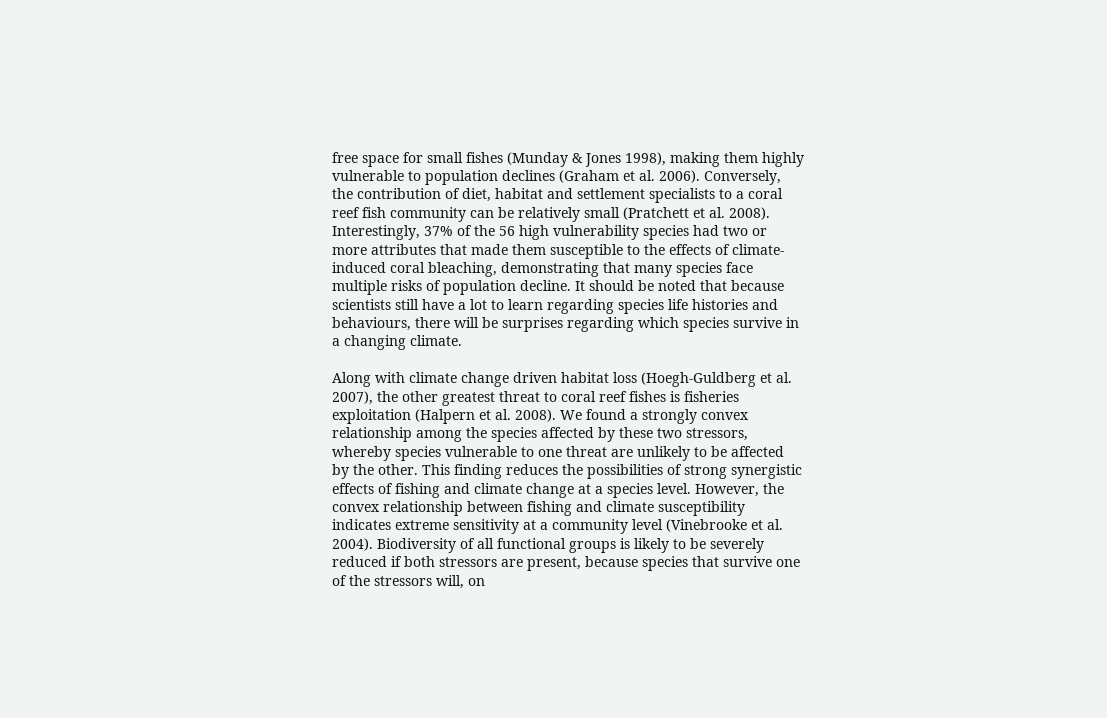free space for small fishes (Munday & Jones 1998), making them highly vulnerable to population declines (Graham et al. 2006). Conversely, the contribution of diet, habitat and settlement specialists to a coral reef fish community can be relatively small (Pratchett et al. 2008). Interestingly, 37% of the 56 high vulnerability species had two or more attributes that made them susceptible to the effects of climate-induced coral bleaching, demonstrating that many species face multiple risks of population decline. It should be noted that because scientists still have a lot to learn regarding species life histories and behaviours, there will be surprises regarding which species survive in a changing climate.

Along with climate change driven habitat loss (Hoegh-Guldberg et al. 2007), the other greatest threat to coral reef fishes is fisheries exploitation (Halpern et al. 2008). We found a strongly convex relationship among the species affected by these two stressors, whereby species vulnerable to one threat are unlikely to be affected by the other. This finding reduces the possibilities of strong synergistic effects of fishing and climate change at a species level. However, the convex relationship between fishing and climate susceptibility indicates extreme sensitivity at a community level (Vinebrooke et al. 2004). Biodiversity of all functional groups is likely to be severely reduced if both stressors are present, because species that survive one of the stressors will, on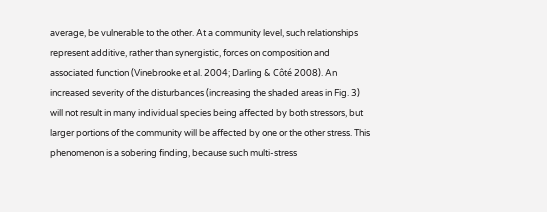average, be vulnerable to the other. At a community level, such relationships represent additive, rather than synergistic, forces on composition and associated function (Vinebrooke et al. 2004; Darling & Côté 2008). An increased severity of the disturbances (increasing the shaded areas in Fig. 3) will not result in many individual species being affected by both stressors, but larger portions of the community will be affected by one or the other stress. This phenomenon is a sobering finding, because such multi-stress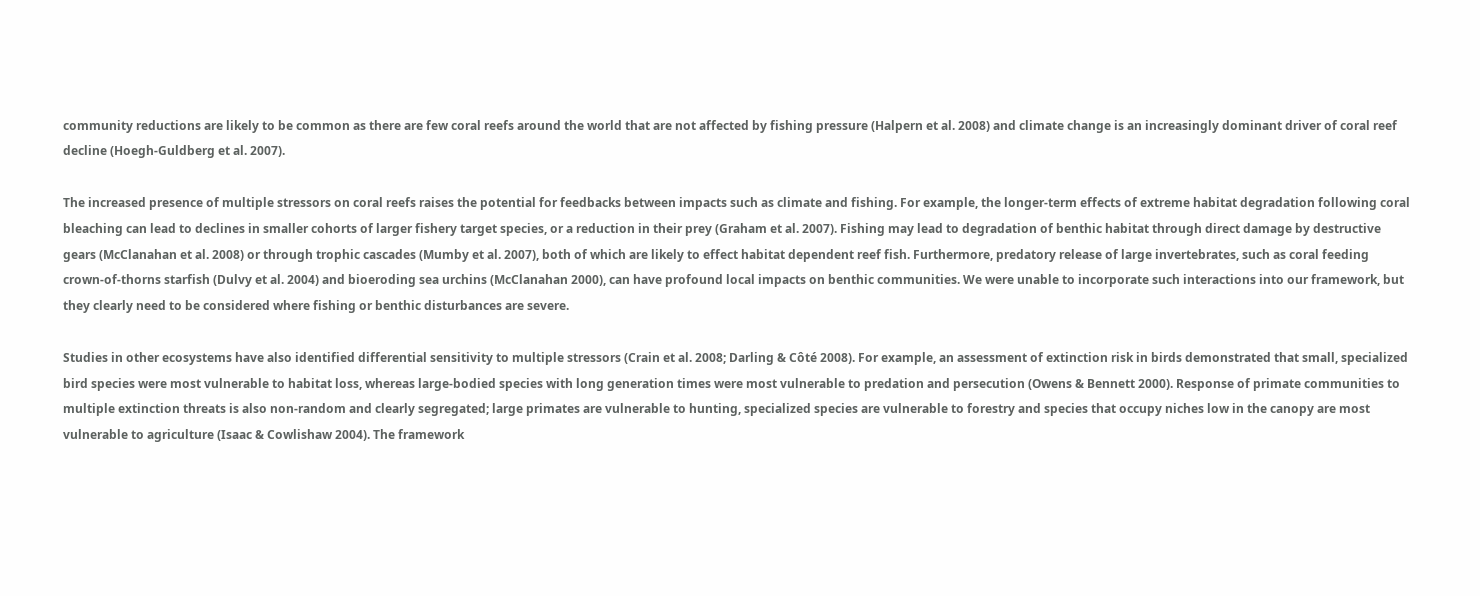community reductions are likely to be common as there are few coral reefs around the world that are not affected by fishing pressure (Halpern et al. 2008) and climate change is an increasingly dominant driver of coral reef decline (Hoegh-Guldberg et al. 2007).

The increased presence of multiple stressors on coral reefs raises the potential for feedbacks between impacts such as climate and fishing. For example, the longer-term effects of extreme habitat degradation following coral bleaching can lead to declines in smaller cohorts of larger fishery target species, or a reduction in their prey (Graham et al. 2007). Fishing may lead to degradation of benthic habitat through direct damage by destructive gears (McClanahan et al. 2008) or through trophic cascades (Mumby et al. 2007), both of which are likely to effect habitat dependent reef fish. Furthermore, predatory release of large invertebrates, such as coral feeding crown-of-thorns starfish (Dulvy et al. 2004) and bioeroding sea urchins (McClanahan 2000), can have profound local impacts on benthic communities. We were unable to incorporate such interactions into our framework, but they clearly need to be considered where fishing or benthic disturbances are severe.

Studies in other ecosystems have also identified differential sensitivity to multiple stressors (Crain et al. 2008; Darling & Côté 2008). For example, an assessment of extinction risk in birds demonstrated that small, specialized bird species were most vulnerable to habitat loss, whereas large-bodied species with long generation times were most vulnerable to predation and persecution (Owens & Bennett 2000). Response of primate communities to multiple extinction threats is also non-random and clearly segregated; large primates are vulnerable to hunting, specialized species are vulnerable to forestry and species that occupy niches low in the canopy are most vulnerable to agriculture (Isaac & Cowlishaw 2004). The framework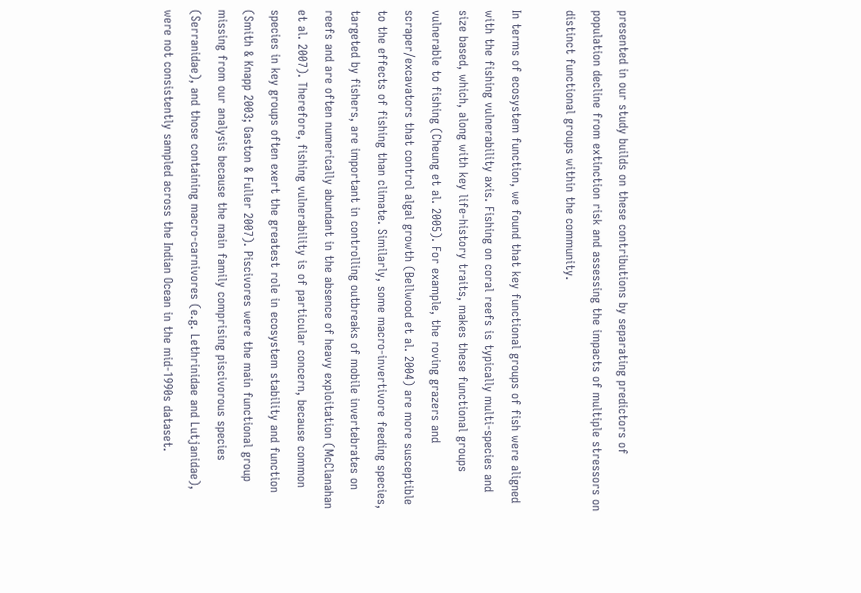presented in our study builds on these contributions by separating predictors of population decline from extinction risk and assessing the impacts of multiple stressors on distinct functional groups within the community.

In terms of ecosystem function, we found that key functional groups of fish were aligned with the fishing vulnerability axis. Fishing on coral reefs is typically multi-species and size based, which, along with key life-history traits, makes these functional groups vulnerable to fishing (Cheung et al. 2005). For example, the roving grazers and scraper/excavators that control algal growth (Bellwood et al. 2004) are more susceptible to the effects of fishing than climate. Similarly, some macro-invertivore feeding species, targeted by fishers, are important in controlling outbreaks of mobile invertebrates on reefs and are often numerically abundant in the absence of heavy exploitation (McClanahan et al. 2007). Therefore, fishing vulnerability is of particular concern, because common species in key groups often exert the greatest role in ecosystem stability and function (Smith & Knapp 2003; Gaston & Fuller 2007). Piscivores were the main functional group missing from our analysis because the main family comprising piscivorous species (Serranidae), and those containing macro-carnivores (e.g. Lethrinidae and Lutjanidae), were not consistently sampled across the Indian Ocean in the mid-1990s dataset.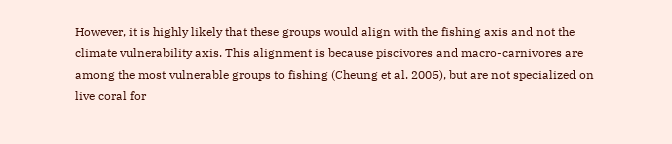However, it is highly likely that these groups would align with the fishing axis and not the climate vulnerability axis. This alignment is because piscivores and macro-carnivores are among the most vulnerable groups to fishing (Cheung et al. 2005), but are not specialized on live coral for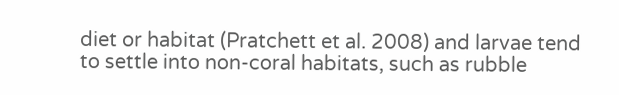diet or habitat (Pratchett et al. 2008) and larvae tend to settle into non-coral habitats, such as rubble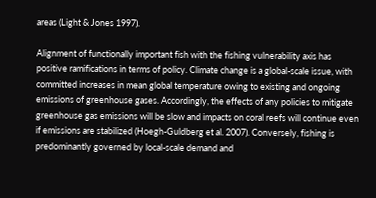areas (Light & Jones 1997).

Alignment of functionally important fish with the fishing vulnerability axis has positive ramifications in terms of policy. Climate change is a global-scale issue, with committed increases in mean global temperature owing to existing and ongoing emissions of greenhouse gases. Accordingly, the effects of any policies to mitigate greenhouse gas emissions will be slow and impacts on coral reefs will continue even if emissions are stabilized (Hoegh-Guldberg et al. 2007). Conversely, fishing is predominantly governed by local-scale demand and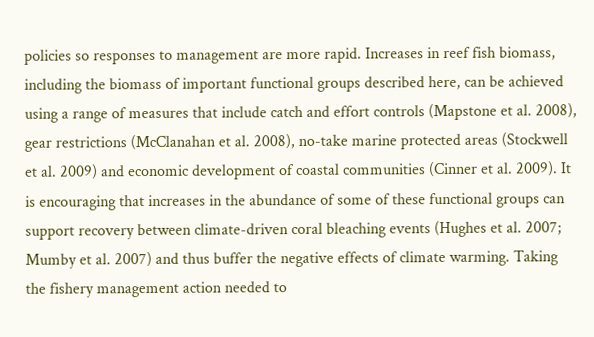policies so responses to management are more rapid. Increases in reef fish biomass, including the biomass of important functional groups described here, can be achieved using a range of measures that include catch and effort controls (Mapstone et al. 2008), gear restrictions (McClanahan et al. 2008), no-take marine protected areas (Stockwell et al. 2009) and economic development of coastal communities (Cinner et al. 2009). It is encouraging that increases in the abundance of some of these functional groups can support recovery between climate-driven coral bleaching events (Hughes et al. 2007; Mumby et al. 2007) and thus buffer the negative effects of climate warming. Taking the fishery management action needed to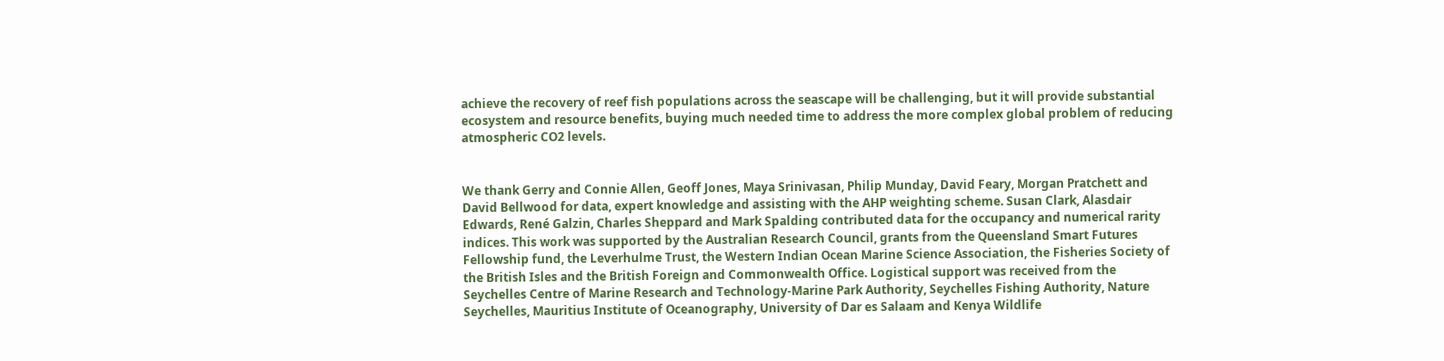achieve the recovery of reef fish populations across the seascape will be challenging, but it will provide substantial ecosystem and resource benefits, buying much needed time to address the more complex global problem of reducing atmospheric CO2 levels.


We thank Gerry and Connie Allen, Geoff Jones, Maya Srinivasan, Philip Munday, David Feary, Morgan Pratchett and David Bellwood for data, expert knowledge and assisting with the AHP weighting scheme. Susan Clark, Alasdair Edwards, René Galzin, Charles Sheppard and Mark Spalding contributed data for the occupancy and numerical rarity indices. This work was supported by the Australian Research Council, grants from the Queensland Smart Futures Fellowship fund, the Leverhulme Trust, the Western Indian Ocean Marine Science Association, the Fisheries Society of the British Isles and the British Foreign and Commonwealth Office. Logistical support was received from the Seychelles Centre of Marine Research and Technology-Marine Park Authority, Seychelles Fishing Authority, Nature Seychelles, Mauritius Institute of Oceanography, University of Dar es Salaam and Kenya Wildlife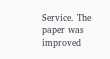Service. The paper was improved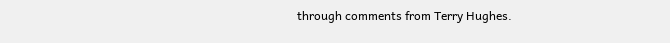through comments from Terry Hughes.